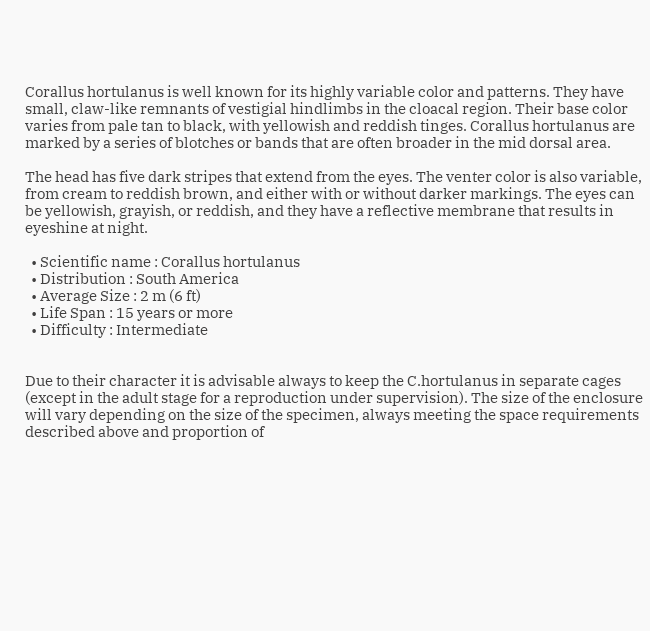Corallus hortulanus is well known for its highly variable color and patterns. They have small, claw-like remnants of vestigial hindlimbs in the cloacal region. Their base color varies from pale tan to black, with yellowish and reddish tinges. Corallus hortulanus are marked by a series of blotches or bands that are often broader in the mid dorsal area.

The head has five dark stripes that extend from the eyes. The venter color is also variable, from cream to reddish brown, and either with or without darker markings. The eyes can be yellowish, grayish, or reddish, and they have a reflective membrane that results in eyeshine at night.

  • Scientific name : Corallus hortulanus
  • Distribution : South America
  • Average Size : 2 m (6 ft)
  • Life Span : 15 years or more
  • Difficulty : Intermediate


Due to their character it is advisable always to keep the C.hortulanus in separate cages (except in the adult stage for a reproduction under supervision). The size of the enclosure will vary depending on the size of the specimen, always meeting the space requirements described above and proportion of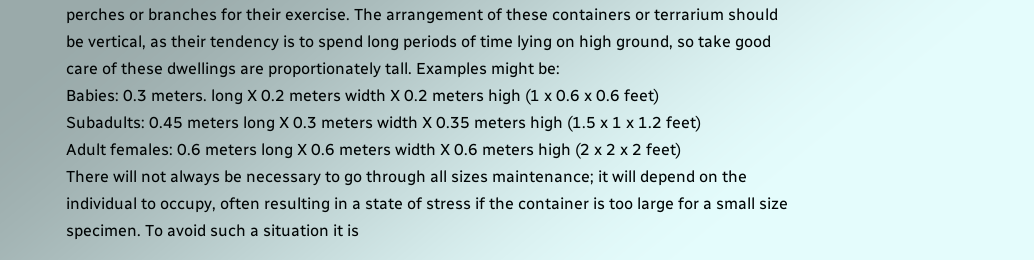perches or branches for their exercise. The arrangement of these containers or terrarium should be vertical, as their tendency is to spend long periods of time lying on high ground, so take good care of these dwellings are proportionately tall. Examples might be:
Babies: 0.3 meters. long X 0.2 meters width X 0.2 meters high (1 x 0.6 x 0.6 feet)
Subadults: 0.45 meters long X 0.3 meters width X 0.35 meters high (1.5 x 1 x 1.2 feet)
Adult females: 0.6 meters long X 0.6 meters width X 0.6 meters high (2 x 2 x 2 feet)
There will not always be necessary to go through all sizes maintenance; it will depend on the individual to occupy, often resulting in a state of stress if the container is too large for a small size specimen. To avoid such a situation it is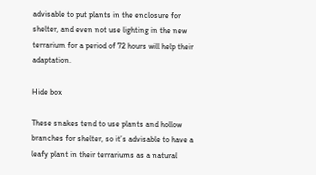advisable to put plants in the enclosure for shelter, and even not use lighting in the new terrarium for a period of 72 hours will help their adaptation.

Hide box

These snakes tend to use plants and hollow branches for shelter, so it’s advisable to have a leafy plant in their terrariums as a natural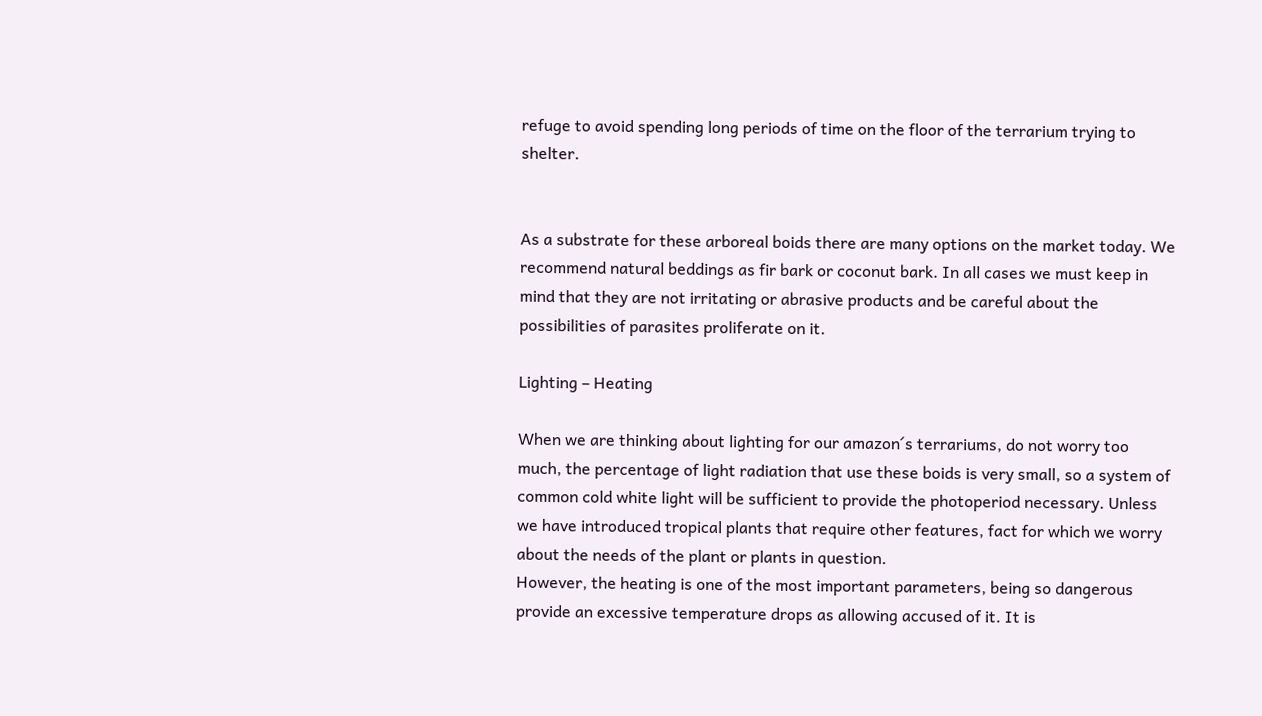refuge to avoid spending long periods of time on the floor of the terrarium trying to shelter.


As a substrate for these arboreal boids there are many options on the market today. We recommend natural beddings as fir bark or coconut bark. In all cases we must keep in mind that they are not irritating or abrasive products and be careful about the possibilities of parasites proliferate on it.

Lighting – Heating

When we are thinking about lighting for our amazon´s terrariums, do not worry too much, the percentage of light radiation that use these boids is very small, so a system of common cold white light will be sufficient to provide the photoperiod necessary. Unless we have introduced tropical plants that require other features, fact for which we worry about the needs of the plant or plants in question.
However, the heating is one of the most important parameters, being so dangerous provide an excessive temperature drops as allowing accused of it. It is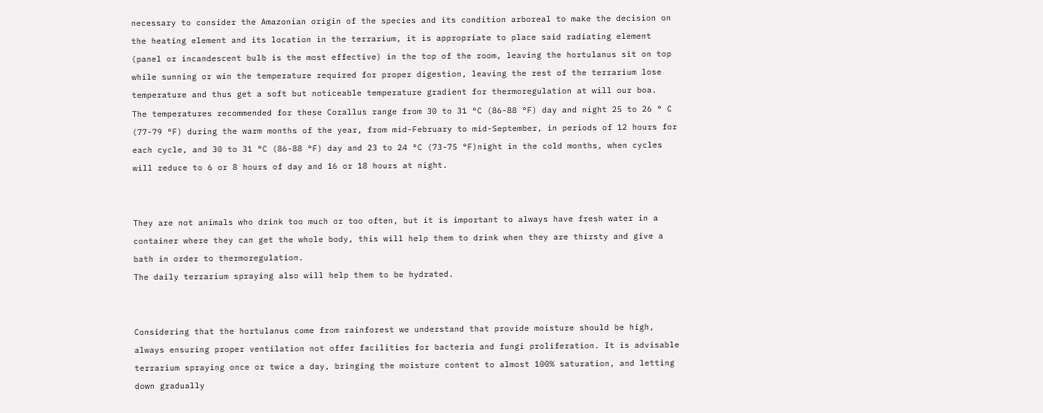necessary to consider the Amazonian origin of the species and its condition arboreal to make the decision on the heating element and its location in the terrarium, it is appropriate to place said radiating element (panel or incandescent bulb is the most effective) in the top of the room, leaving the hortulanus sit on top while sunning or win the temperature required for proper digestion, leaving the rest of the terrarium lose temperature and thus get a soft but noticeable temperature gradient for thermoregulation at will our boa.
The temperatures recommended for these Corallus range from 30 to 31 °C (86-88 °F) day and night 25 to 26 ° C (77-79 °F) during the warm months of the year, from mid-February to mid-September, in periods of 12 hours for each cycle, and 30 to 31 °C (86-88 °F) day and 23 to 24 °C (73-75 °F)night in the cold months, when cycles will reduce to 6 or 8 hours of day and 16 or 18 hours at night.


They are not animals who drink too much or too often, but it is important to always have fresh water in a container where they can get the whole body, this will help them to drink when they are thirsty and give a bath in order to thermoregulation.
The daily terrarium spraying also will help them to be hydrated.


Considering that the hortulanus come from rainforest we understand that provide moisture should be high, always ensuring proper ventilation not offer facilities for bacteria and fungi proliferation. It is advisable terrarium spraying once or twice a day, bringing the moisture content to almost 100% saturation, and letting down gradually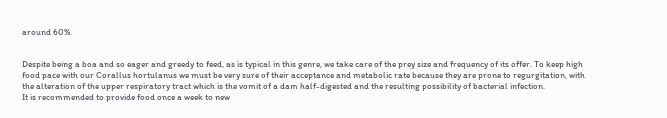around 60%.


Despite being a boa and so eager and greedy to feed, as is typical in this genre, we take care of the prey size and frequency of its offer. To keep high food pace with our Corallus hortulanus we must be very sure of their acceptance and metabolic rate because they are prone to regurgitation, with the alteration of the upper respiratory tract which is the vomit of a dam half-digested and the resulting possibility of bacterial infection.
It is recommended to provide food once a week to new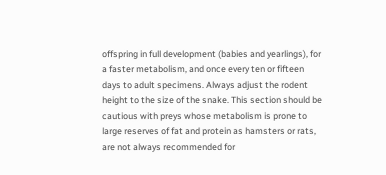offspring in full development (babies and yearlings), for a faster metabolism, and once every ten or fifteen days to adult specimens. Always adjust the rodent height to the size of the snake. This section should be cautious with preys whose metabolism is prone to large reserves of fat and protein as hamsters or rats, are not always recommended for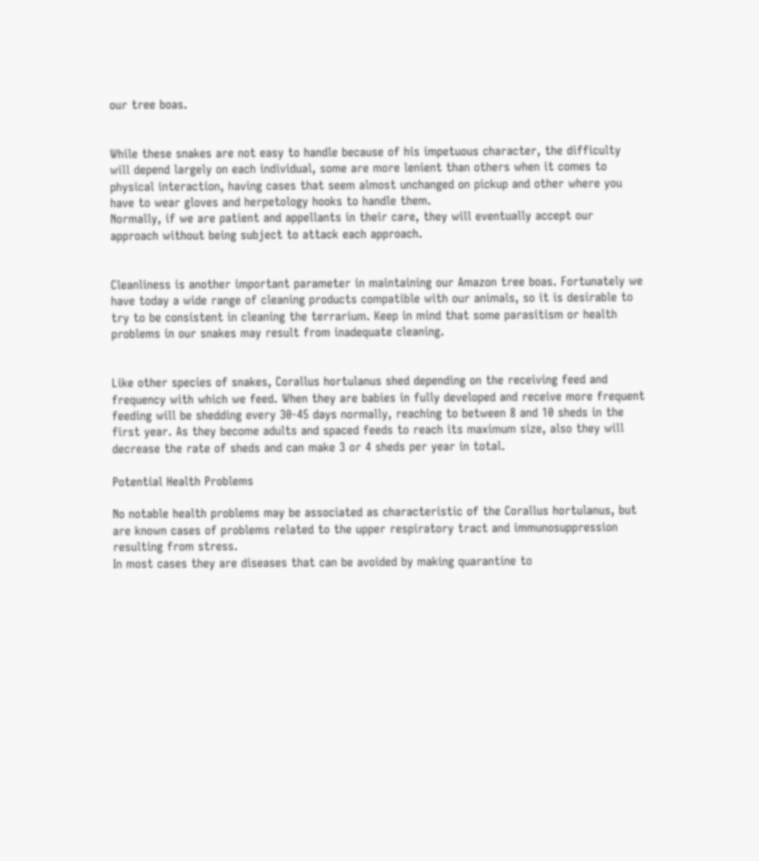our tree boas.


While these snakes are not easy to handle because of his impetuous character, the difficulty will depend largely on each individual, some are more lenient than others when it comes to physical interaction, having cases that seem almost unchanged on pickup and other where you have to wear gloves and herpetology hooks to handle them.
Normally, if we are patient and appellants in their care, they will eventually accept our approach without being subject to attack each approach.


Cleanliness is another important parameter in maintaining our Amazon tree boas. Fortunately we have today a wide range of cleaning products compatible with our animals, so it is desirable to try to be consistent in cleaning the terrarium. Keep in mind that some parasitism or health problems in our snakes may result from inadequate cleaning.


Like other species of snakes, Corallus hortulanus shed depending on the receiving feed and frequency with which we feed. When they are babies in fully developed and receive more frequent feeding will be shedding every 30-45 days normally, reaching to between 8 and 10 sheds in the first year. As they become adults and spaced feeds to reach its maximum size, also they will decrease the rate of sheds and can make 3 or 4 sheds per year in total.

Potential Health Problems

No notable health problems may be associated as characteristic of the Corallus hortulanus, but are known cases of problems related to the upper respiratory tract and immunosuppression resulting from stress.
In most cases they are diseases that can be avoided by making quarantine to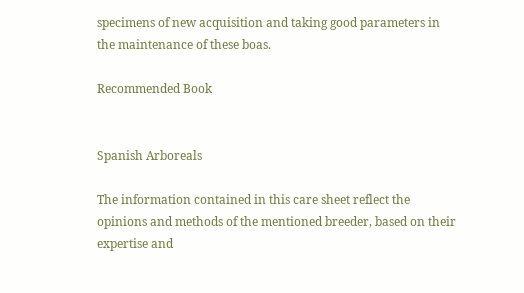specimens of new acquisition and taking good parameters in the maintenance of these boas.

Recommended Book


Spanish Arboreals

The information contained in this care sheet reflect the opinions and methods of the mentioned breeder, based on their expertise and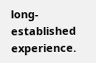long-established experience.